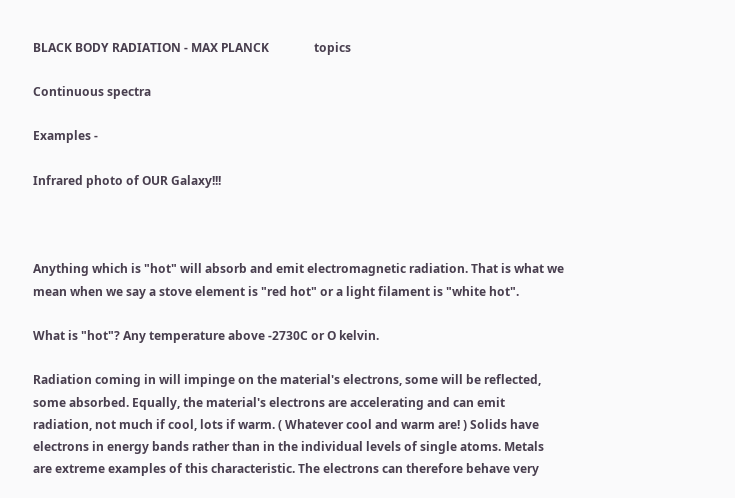BLACK BODY RADIATION - MAX PLANCK               topics

Continuous spectra

Examples -

Infrared photo of OUR Galaxy!!!



Anything which is "hot" will absorb and emit electromagnetic radiation. That is what we mean when we say a stove element is "red hot" or a light filament is "white hot".

What is "hot"? Any temperature above -2730C or O kelvin.

Radiation coming in will impinge on the material's electrons, some will be reflected, some absorbed. Equally, the material's electrons are accelerating and can emit radiation, not much if cool, lots if warm. ( Whatever cool and warm are! ) Solids have electrons in energy bands rather than in the individual levels of single atoms. Metals are extreme examples of this characteristic. The electrons can therefore behave very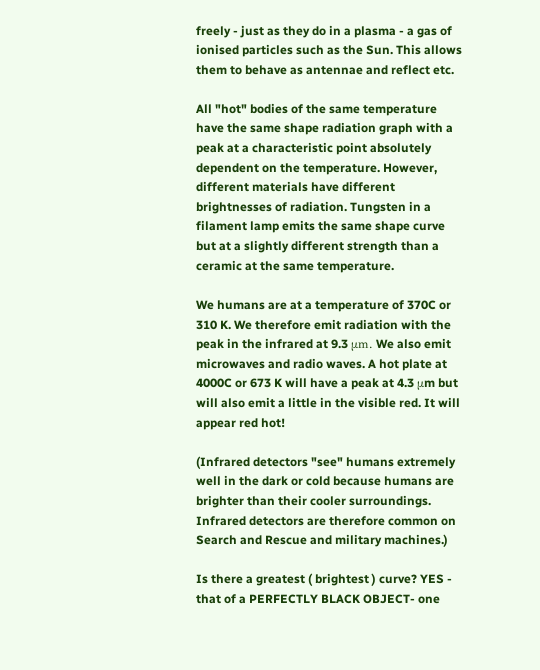freely - just as they do in a plasma - a gas of ionised particles such as the Sun. This allows them to behave as antennae and reflect etc.

All "hot" bodies of the same temperature have the same shape radiation graph with a peak at a characteristic point absolutely dependent on the temperature. However, different materials have different brightnesses of radiation. Tungsten in a filament lamp emits the same shape curve but at a slightly different strength than a ceramic at the same temperature.

We humans are at a temperature of 370C or 310 K. We therefore emit radiation with the peak in the infrared at 9.3 μm. We also emit microwaves and radio waves. A hot plate at 4000C or 673 K will have a peak at 4.3 μm but will also emit a little in the visible red. It will appear red hot!

(Infrared detectors "see" humans extremely well in the dark or cold because humans are brighter than their cooler surroundings. Infrared detectors are therefore common on Search and Rescue and military machines.)

Is there a greatest ( brightest ) curve? YES - that of a PERFECTLY BLACK OBJECT- one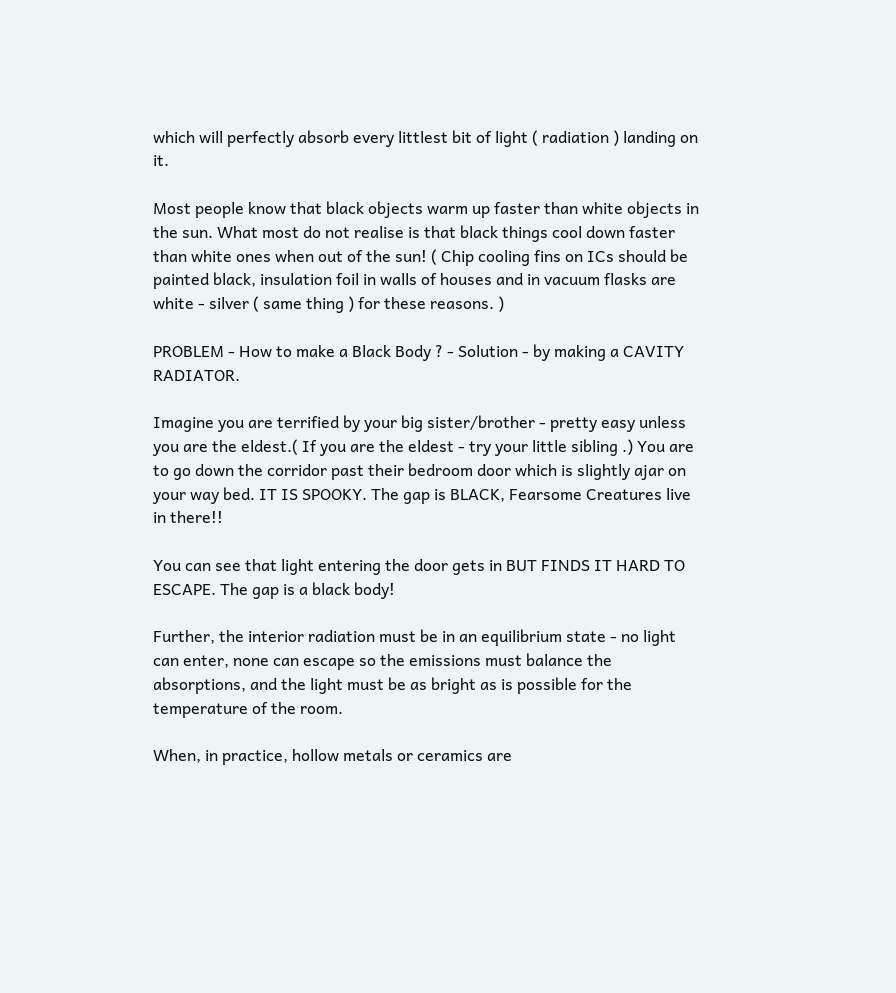which will perfectly absorb every littlest bit of light ( radiation ) landing on it.

Most people know that black objects warm up faster than white objects in the sun. What most do not realise is that black things cool down faster than white ones when out of the sun! ( Chip cooling fins on ICs should be painted black, insulation foil in walls of houses and in vacuum flasks are white - silver ( same thing ) for these reasons. )

PROBLEM - How to make a Black Body ? - Solution - by making a CAVITY RADIATOR.

Imagine you are terrified by your big sister/brother - pretty easy unless you are the eldest.( If you are the eldest - try your little sibling .) You are to go down the corridor past their bedroom door which is slightly ajar on your way bed. IT IS SPOOKY. The gap is BLACK, Fearsome Creatures live in there!!

You can see that light entering the door gets in BUT FINDS IT HARD TO ESCAPE. The gap is a black body!

Further, the interior radiation must be in an equilibrium state - no light can enter, none can escape so the emissions must balance the absorptions, and the light must be as bright as is possible for the temperature of the room.

When, in practice, hollow metals or ceramics are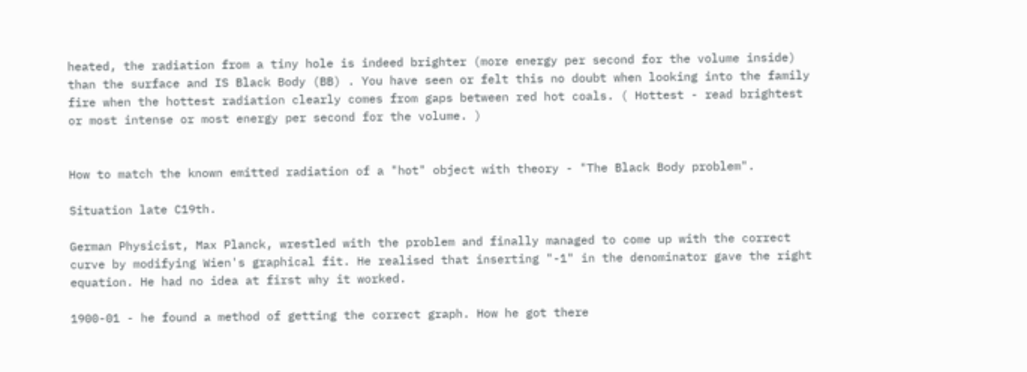heated, the radiation from a tiny hole is indeed brighter (more energy per second for the volume inside) than the surface and IS Black Body (BB) . You have seen or felt this no doubt when looking into the family fire when the hottest radiation clearly comes from gaps between red hot coals. ( Hottest - read brightest or most intense or most energy per second for the volume. )


How to match the known emitted radiation of a "hot" object with theory - "The Black Body problem".

Situation late C19th.

German Physicist, Max Planck, wrestled with the problem and finally managed to come up with the correct curve by modifying Wien's graphical fit. He realised that inserting "-1" in the denominator gave the right equation. He had no idea at first why it worked.

1900-01 - he found a method of getting the correct graph. How he got there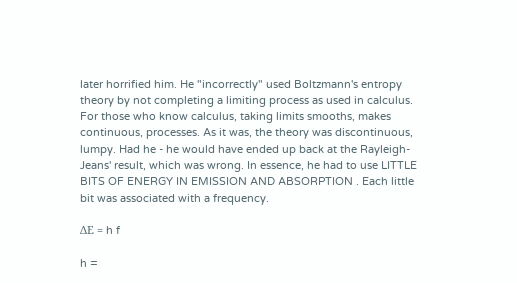later horrified him. He "incorrectly" used Boltzmann's entropy theory by not completing a limiting process as used in calculus. For those who know calculus, taking limits smooths, makes continuous, processes. As it was, the theory was discontinuous, lumpy. Had he - he would have ended up back at the Rayleigh-Jeans' result, which was wrong. In essence, he had to use LITTLE BITS OF ENERGY IN EMISSION AND ABSORPTION . Each little bit was associated with a frequency.

ΔE = h f

h =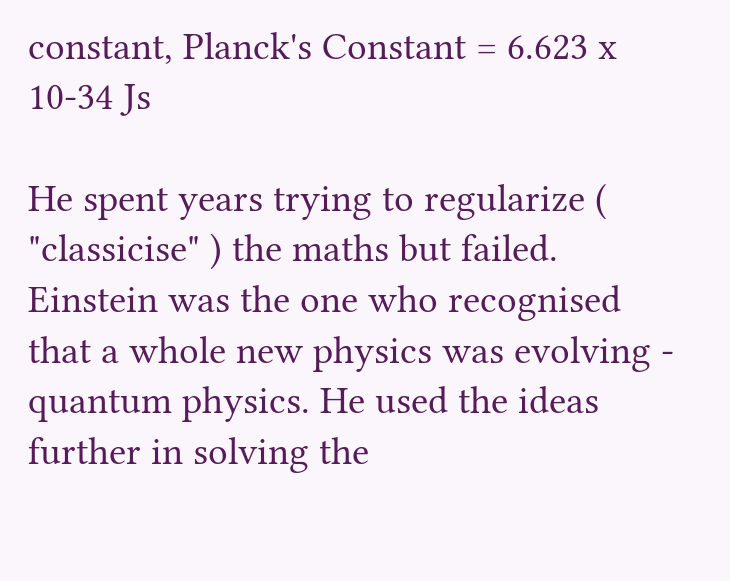constant, Planck's Constant = 6.623 x 10-34 Js

He spent years trying to regularize ( "classicise" ) the maths but failed. Einstein was the one who recognised that a whole new physics was evolving - quantum physics. He used the ideas further in solving the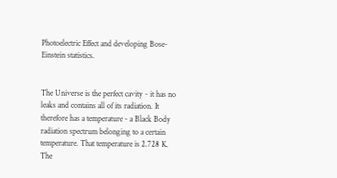Photoelectric Effect and developing Bose-Einstein statistics.


The Universe is the perfect cavity - it has no leaks and contains all of its radiation. It therefore has a temperature - a Black Body radiation spectrum belonging to a certain temperature. That temperature is 2.728 K. The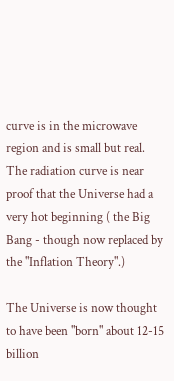curve is in the microwave region and is small but real. The radiation curve is near proof that the Universe had a very hot beginning ( the Big Bang - though now replaced by the "Inflation Theory".)

The Universe is now thought to have been "born" about 12-15 billion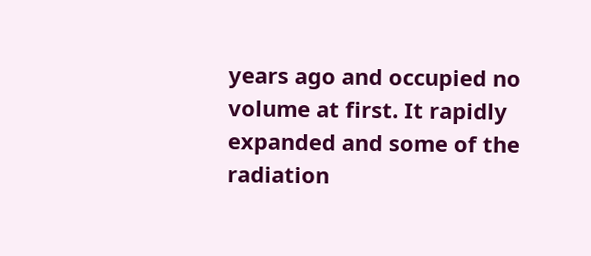years ago and occupied no volume at first. It rapidly expanded and some of the radiation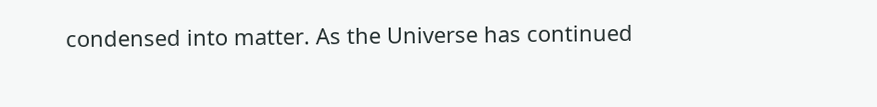condensed into matter. As the Universe has continued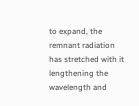to expand, the remnant radiation has stretched with it lengthening the wavelength and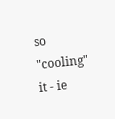so "cooling" it - ie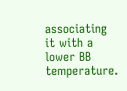associating it with a lower BB temperature.